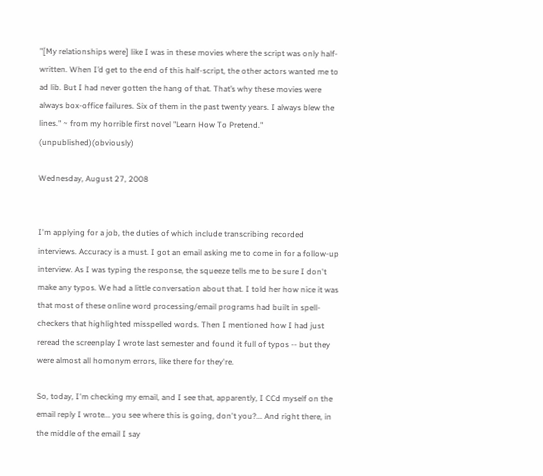"[My relationships were] like I was in these movies where the script was only half-written. When I’d get to the end of this half-script, the other actors wanted me to ad lib. But I had never gotten the hang of that. That’s why these movies were always box-office failures. Six of them in the past twenty years. I always blew the lines." ~ from my horrible first novel "Learn How To Pretend." (unpublished)(obviously)

Wednesday, August 27, 2008


I'm applying for a job, the duties of which include transcribing recorded interviews. Accuracy is a must. I got an email asking me to come in for a follow-up interview. As I was typing the response, the squeeze tells me to be sure I don't make any typos. We had a little conversation about that. I told her how nice it was that most of these online word processing/email programs had built in spell-checkers that highlighted misspelled words. Then I mentioned how I had just reread the screenplay I wrote last semester and found it full of typos -- but they were almost all homonym errors, like there for they're.

So, today, I'm checking my email, and I see that, apparently, I CCd myself on the email reply I wrote... you see where this is going, don't you?... And right there, in the middle of the email I say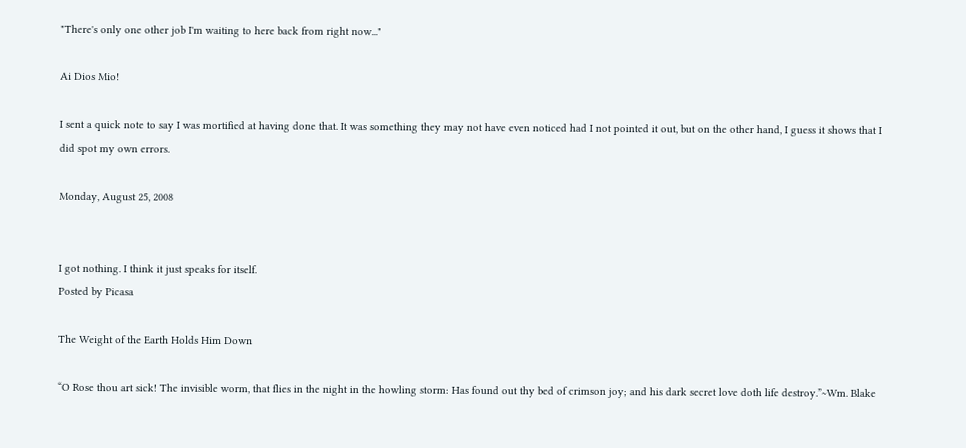"There's only one other job I'm waiting to here back from right now..."

Ai Dios Mio!

I sent a quick note to say I was mortified at having done that. It was something they may not have even noticed had I not pointed it out, but on the other hand, I guess it shows that I did spot my own errors.

Monday, August 25, 2008


I got nothing. I think it just speaks for itself.
Posted by Picasa

The Weight of the Earth Holds Him Down

“O Rose thou art sick! The invisible worm, that flies in the night in the howling storm: Has found out thy bed of crimson joy; and his dark secret love doth life destroy.”~Wm. Blake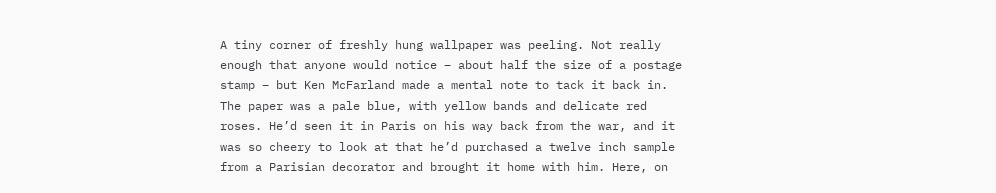A tiny corner of freshly hung wallpaper was peeling. Not really enough that anyone would notice – about half the size of a postage stamp – but Ken McFarland made a mental note to tack it back in. The paper was a pale blue, with yellow bands and delicate red roses. He’d seen it in Paris on his way back from the war, and it was so cheery to look at that he’d purchased a twelve inch sample from a Parisian decorator and brought it home with him. Here, on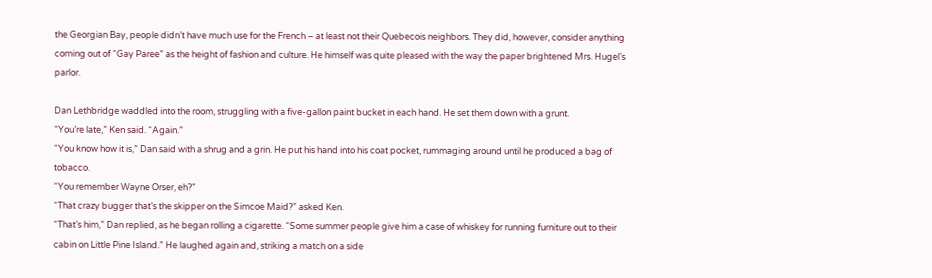the Georgian Bay, people didn’t have much use for the French – at least not their Quebecois neighbors. They did, however, consider anything coming out of “Gay Paree” as the height of fashion and culture. He himself was quite pleased with the way the paper brightened Mrs. Hugel’s parlor.

Dan Lethbridge waddled into the room, struggling with a five-gallon paint bucket in each hand. He set them down with a grunt.
“You’re late,” Ken said. “Again.”
“You know how it is,” Dan said with a shrug and a grin. He put his hand into his coat pocket, rummaging around until he produced a bag of tobacco.
“You remember Wayne Orser, eh?”
“That crazy bugger that’s the skipper on the Simcoe Maid?” asked Ken.
“That’s him,” Dan replied, as he began rolling a cigarette. “Some summer people give him a case of whiskey for running furniture out to their cabin on Little Pine Island.” He laughed again and, striking a match on a side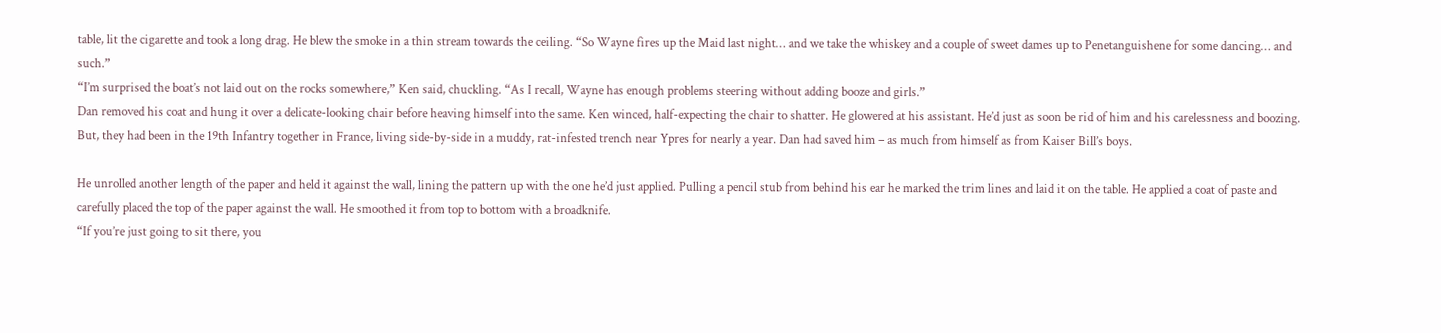table, lit the cigarette and took a long drag. He blew the smoke in a thin stream towards the ceiling. “So Wayne fires up the Maid last night… and we take the whiskey and a couple of sweet dames up to Penetanguishene for some dancing… and such.”
“I’m surprised the boat’s not laid out on the rocks somewhere,” Ken said, chuckling. “As I recall, Wayne has enough problems steering without adding booze and girls.”
Dan removed his coat and hung it over a delicate-looking chair before heaving himself into the same. Ken winced, half-expecting the chair to shatter. He glowered at his assistant. He’d just as soon be rid of him and his carelessness and boozing. But, they had been in the 19th Infantry together in France, living side-by-side in a muddy, rat-infested trench near Ypres for nearly a year. Dan had saved him – as much from himself as from Kaiser Bill’s boys.

He unrolled another length of the paper and held it against the wall, lining the pattern up with the one he’d just applied. Pulling a pencil stub from behind his ear he marked the trim lines and laid it on the table. He applied a coat of paste and carefully placed the top of the paper against the wall. He smoothed it from top to bottom with a broadknife.
“If you’re just going to sit there, you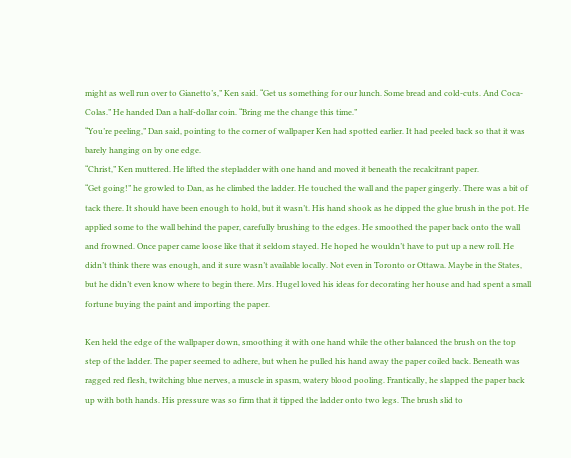might as well run over to Gianetto’s,” Ken said. “Get us something for our lunch. Some bread and cold-cuts. And Coca-Colas.” He handed Dan a half-dollar coin. “Bring me the change this time.”
“You’re peeling,” Dan said, pointing to the corner of wallpaper Ken had spotted earlier. It had peeled back so that it was barely hanging on by one edge.
“Christ,” Ken muttered. He lifted the stepladder with one hand and moved it beneath the recalcitrant paper.
“Get going!” he growled to Dan, as he climbed the ladder. He touched the wall and the paper gingerly. There was a bit of tack there. It should have been enough to hold, but it wasn’t. His hand shook as he dipped the glue brush in the pot. He applied some to the wall behind the paper, carefully brushing to the edges. He smoothed the paper back onto the wall and frowned. Once paper came loose like that it seldom stayed. He hoped he wouldn’t have to put up a new roll. He didn’t think there was enough, and it sure wasn’t available locally. Not even in Toronto or Ottawa. Maybe in the States, but he didn’t even know where to begin there. Mrs. Hugel loved his ideas for decorating her house and had spent a small fortune buying the paint and importing the paper.

Ken held the edge of the wallpaper down, smoothing it with one hand while the other balanced the brush on the top step of the ladder. The paper seemed to adhere, but when he pulled his hand away the paper coiled back. Beneath was ragged red flesh, twitching blue nerves, a muscle in spasm, watery blood pooling. Frantically, he slapped the paper back up with both hands. His pressure was so firm that it tipped the ladder onto two legs. The brush slid to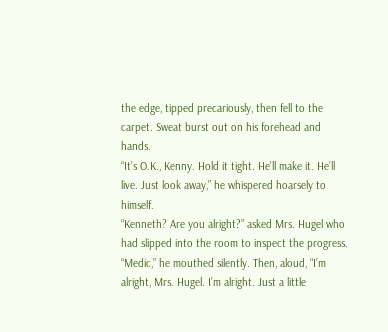the edge, tipped precariously, then fell to the carpet. Sweat burst out on his forehead and hands.
“It’s O.K., Kenny. Hold it tight. He’ll make it. He’ll live. Just look away,” he whispered hoarsely to himself.
“Kenneth? Are you alright?” asked Mrs. Hugel who had slipped into the room to inspect the progress.
“Medic,” he mouthed silently. Then, aloud, “I’m alright, Mrs. Hugel. I’m alright. Just a little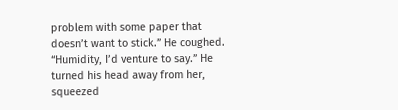problem with some paper that doesn’t want to stick.” He coughed. “Humidity, I’d venture to say.” He turned his head away from her, squeezed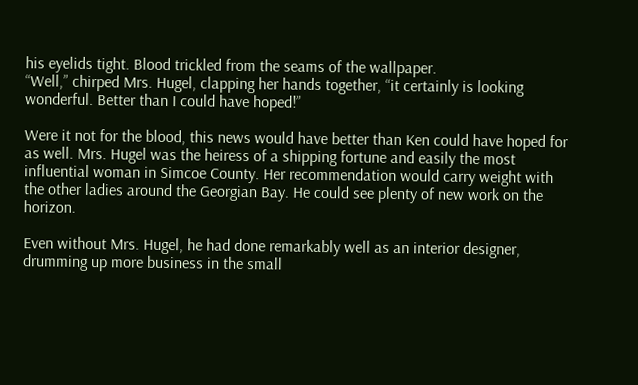his eyelids tight. Blood trickled from the seams of the wallpaper.
“Well,” chirped Mrs. Hugel, clapping her hands together, “it certainly is looking wonderful. Better than I could have hoped!”

Were it not for the blood, this news would have better than Ken could have hoped for as well. Mrs. Hugel was the heiress of a shipping fortune and easily the most influential woman in Simcoe County. Her recommendation would carry weight with the other ladies around the Georgian Bay. He could see plenty of new work on the horizon.

Even without Mrs. Hugel, he had done remarkably well as an interior designer, drumming up more business in the small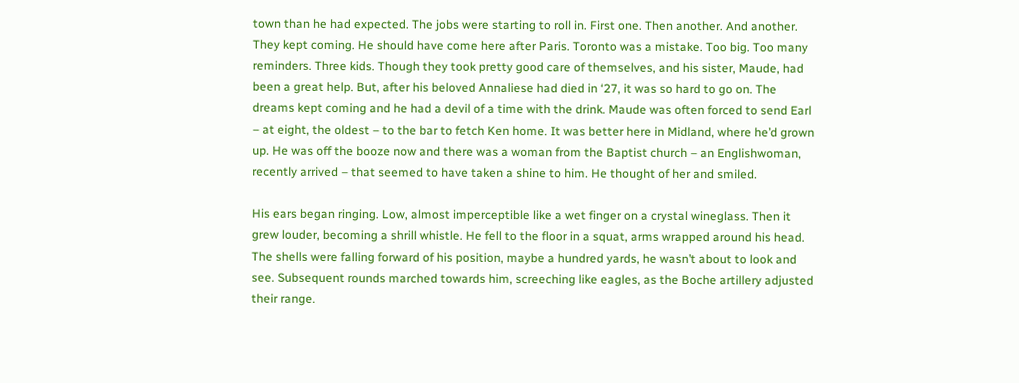town than he had expected. The jobs were starting to roll in. First one. Then another. And another. They kept coming. He should have come here after Paris. Toronto was a mistake. Too big. Too many reminders. Three kids. Though they took pretty good care of themselves, and his sister, Maude, had been a great help. But, after his beloved Annaliese had died in ‘27, it was so hard to go on. The dreams kept coming and he had a devil of a time with the drink. Maude was often forced to send Earl – at eight, the oldest – to the bar to fetch Ken home. It was better here in Midland, where he’d grown up. He was off the booze now and there was a woman from the Baptist church – an Englishwoman, recently arrived – that seemed to have taken a shine to him. He thought of her and smiled.

His ears began ringing. Low, almost imperceptible like a wet finger on a crystal wineglass. Then it grew louder, becoming a shrill whistle. He fell to the floor in a squat, arms wrapped around his head. The shells were falling forward of his position, maybe a hundred yards, he wasn’t about to look and see. Subsequent rounds marched towards him, screeching like eagles, as the Boche artillery adjusted their range.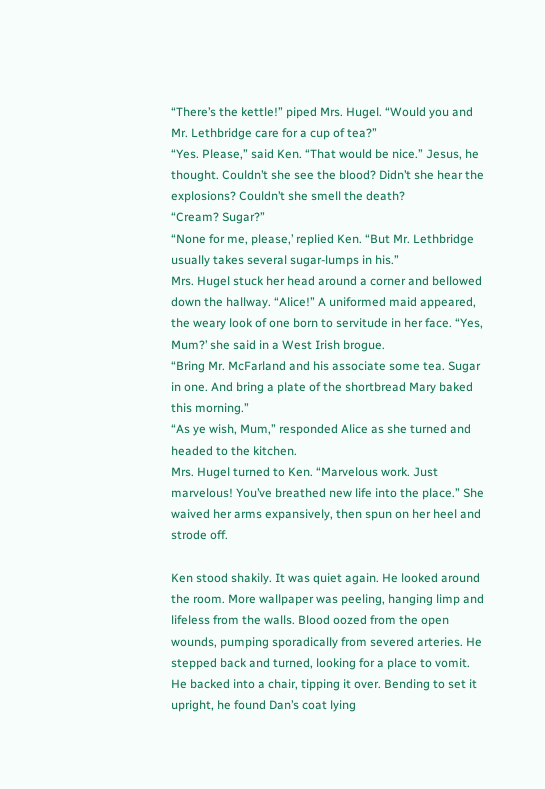“There’s the kettle!” piped Mrs. Hugel. “Would you and Mr. Lethbridge care for a cup of tea?”
“Yes. Please,” said Ken. “That would be nice.” Jesus, he thought. Couldn’t she see the blood? Didn’t she hear the explosions? Couldn’t she smell the death?
“Cream? Sugar?”
“None for me, please,’ replied Ken. “But Mr. Lethbridge usually takes several sugar-lumps in his.”
Mrs. Hugel stuck her head around a corner and bellowed down the hallway. “Alice!” A uniformed maid appeared, the weary look of one born to servitude in her face. “Yes, Mum?’ she said in a West Irish brogue.
“Bring Mr. McFarland and his associate some tea. Sugar in one. And bring a plate of the shortbread Mary baked this morning.”
“As ye wish, Mum,” responded Alice as she turned and headed to the kitchen.
Mrs. Hugel turned to Ken. “Marvelous work. Just marvelous! You’ve breathed new life into the place.” She waived her arms expansively, then spun on her heel and strode off.

Ken stood shakily. It was quiet again. He looked around the room. More wallpaper was peeling, hanging limp and lifeless from the walls. Blood oozed from the open wounds, pumping sporadically from severed arteries. He stepped back and turned, looking for a place to vomit. He backed into a chair, tipping it over. Bending to set it upright, he found Dan’s coat lying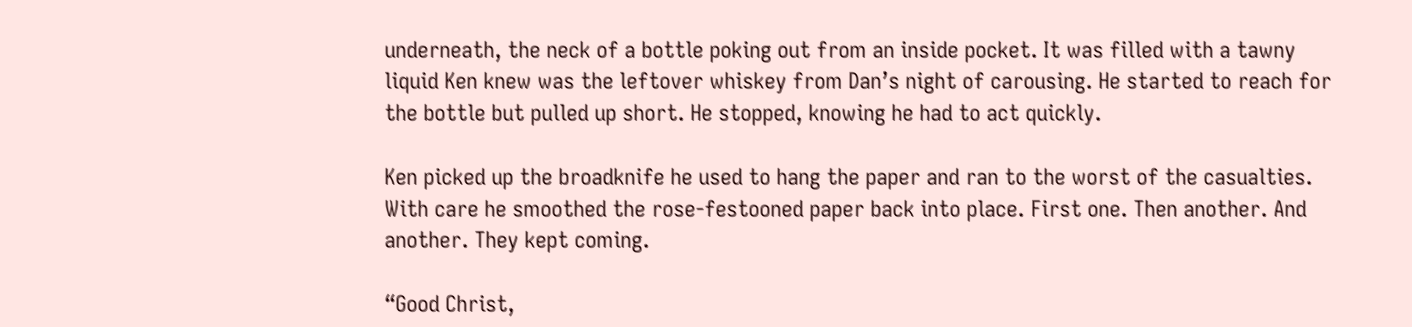underneath, the neck of a bottle poking out from an inside pocket. It was filled with a tawny liquid Ken knew was the leftover whiskey from Dan’s night of carousing. He started to reach for the bottle but pulled up short. He stopped, knowing he had to act quickly.

Ken picked up the broadknife he used to hang the paper and ran to the worst of the casualties. With care he smoothed the rose-festooned paper back into place. First one. Then another. And another. They kept coming.

“Good Christ,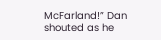McFarland!” Dan shouted as he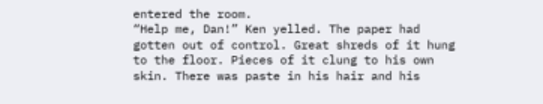entered the room.
“Help me, Dan!” Ken yelled. The paper had gotten out of control. Great shreds of it hung to the floor. Pieces of it clung to his own skin. There was paste in his hair and his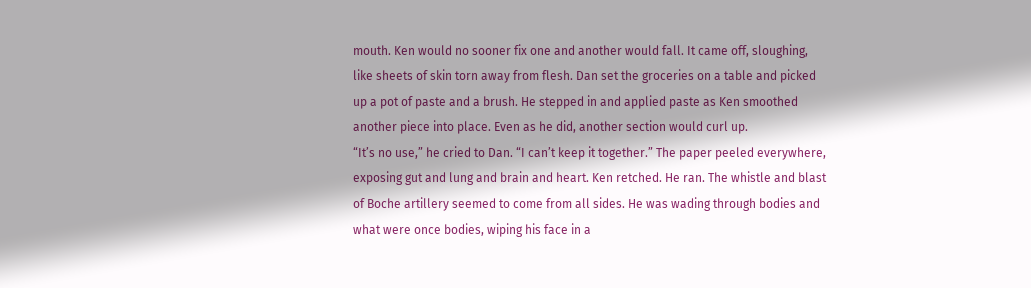mouth. Ken would no sooner fix one and another would fall. It came off, sloughing, like sheets of skin torn away from flesh. Dan set the groceries on a table and picked up a pot of paste and a brush. He stepped in and applied paste as Ken smoothed another piece into place. Even as he did, another section would curl up.
“It’s no use,” he cried to Dan. “I can’t keep it together.” The paper peeled everywhere, exposing gut and lung and brain and heart. Ken retched. He ran. The whistle and blast of Boche artillery seemed to come from all sides. He was wading through bodies and what were once bodies, wiping his face in a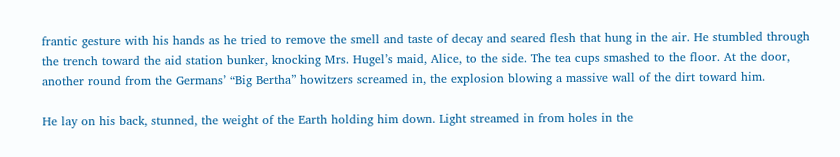frantic gesture with his hands as he tried to remove the smell and taste of decay and seared flesh that hung in the air. He stumbled through the trench toward the aid station bunker, knocking Mrs. Hugel’s maid, Alice, to the side. The tea cups smashed to the floor. At the door, another round from the Germans’ “Big Bertha” howitzers screamed in, the explosion blowing a massive wall of the dirt toward him.

He lay on his back, stunned, the weight of the Earth holding him down. Light streamed in from holes in the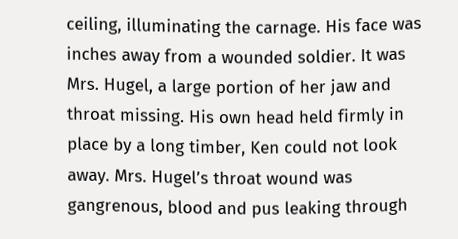ceiling, illuminating the carnage. His face was inches away from a wounded soldier. It was Mrs. Hugel, a large portion of her jaw and throat missing. His own head held firmly in place by a long timber, Ken could not look away. Mrs. Hugel’s throat wound was gangrenous, blood and pus leaking through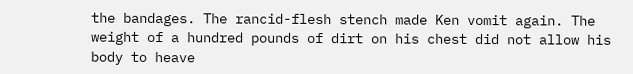the bandages. The rancid-flesh stench made Ken vomit again. The weight of a hundred pounds of dirt on his chest did not allow his body to heave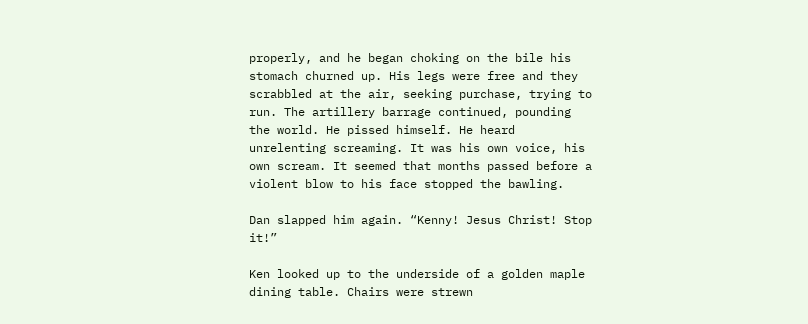properly, and he began choking on the bile his stomach churned up. His legs were free and they scrabbled at the air, seeking purchase, trying to run. The artillery barrage continued, pounding the world. He pissed himself. He heard unrelenting screaming. It was his own voice, his own scream. It seemed that months passed before a violent blow to his face stopped the bawling.

Dan slapped him again. “Kenny! Jesus Christ! Stop it!”

Ken looked up to the underside of a golden maple dining table. Chairs were strewn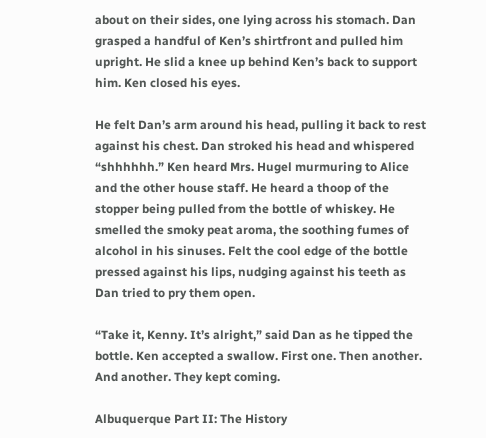about on their sides, one lying across his stomach. Dan grasped a handful of Ken’s shirtfront and pulled him upright. He slid a knee up behind Ken’s back to support him. Ken closed his eyes.

He felt Dan’s arm around his head, pulling it back to rest against his chest. Dan stroked his head and whispered “shhhhhh.” Ken heard Mrs. Hugel murmuring to Alice and the other house staff. He heard a thoop of the stopper being pulled from the bottle of whiskey. He smelled the smoky peat aroma, the soothing fumes of alcohol in his sinuses. Felt the cool edge of the bottle pressed against his lips, nudging against his teeth as Dan tried to pry them open.

“Take it, Kenny. It’s alright,” said Dan as he tipped the bottle. Ken accepted a swallow. First one. Then another. And another. They kept coming.

Albuquerque Part II: The History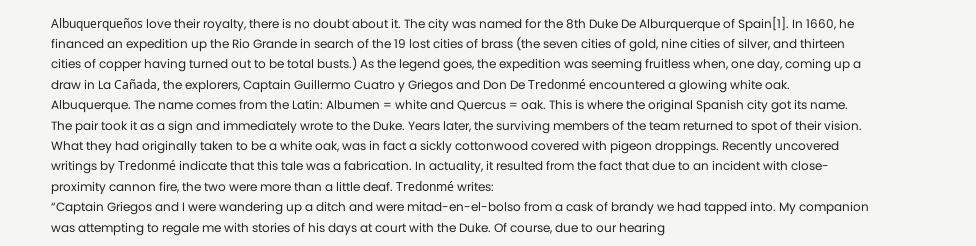Albuquerqueños love their royalty, there is no doubt about it. The city was named for the 8th Duke De Alburquerque of Spain[1]. In 1660, he financed an expedition up the Rio Grande in search of the 19 lost cities of brass (the seven cities of gold, nine cities of silver, and thirteen cities of copper having turned out to be total busts.) As the legend goes, the expedition was seeming fruitless when, one day, coming up a draw in La Cañada, the explorers, Captain Guillermo Cuatro y Griegos and Don De Tredonmé encountered a glowing white oak. Albuquerque. The name comes from the Latin: Albumen = white and Quercus = oak. This is where the original Spanish city got its name. The pair took it as a sign and immediately wrote to the Duke. Years later, the surviving members of the team returned to spot of their vision. What they had originally taken to be a white oak, was in fact a sickly cottonwood covered with pigeon droppings. Recently uncovered writings by Tredonmé indicate that this tale was a fabrication. In actuality, it resulted from the fact that due to an incident with close-proximity cannon fire, the two were more than a little deaf. Tredonmé writes:
“Captain Griegos and I were wandering up a ditch and were mitad-en-el-bolso from a cask of brandy we had tapped into. My companion was attempting to regale me with stories of his days at court with the Duke. Of course, due to our hearing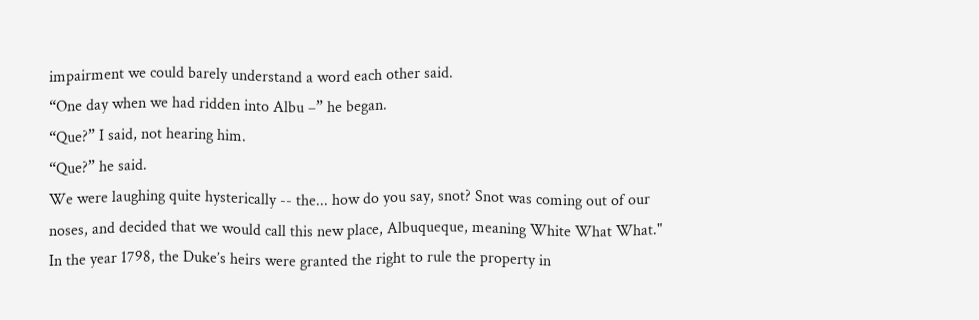impairment we could barely understand a word each other said.
“One day when we had ridden into Albu –” he began.
“Que?” I said, not hearing him.
“Que?” he said.
We were laughing quite hysterically -- the... how do you say, snot? Snot was coming out of our noses, and decided that we would call this new place, Albuqueque, meaning White What What."
In the year 1798, the Duke’s heirs were granted the right to rule the property in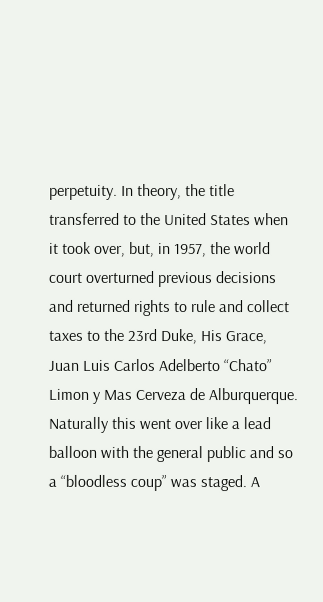perpetuity. In theory, the title transferred to the United States when it took over, but, in 1957, the world court overturned previous decisions and returned rights to rule and collect taxes to the 23rd Duke, His Grace, Juan Luis Carlos Adelberto “Chato” Limon y Mas Cerveza de Alburquerque. Naturally this went over like a lead balloon with the general public and so a “bloodless coup” was staged. A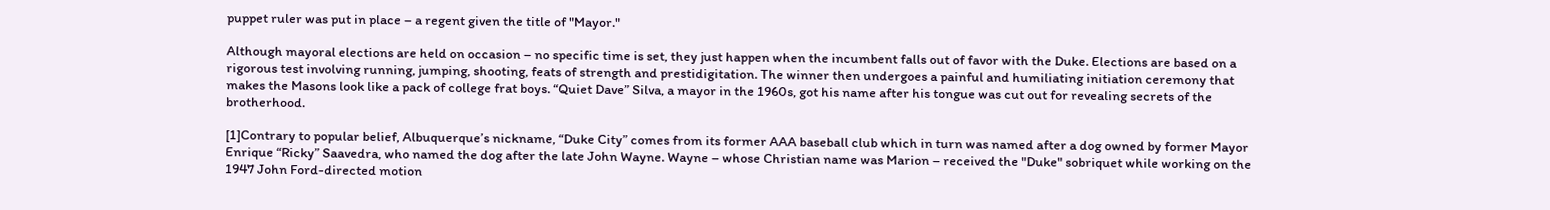puppet ruler was put in place – a regent given the title of "Mayor."

Although mayoral elections are held on occasion – no specific time is set, they just happen when the incumbent falls out of favor with the Duke. Elections are based on a rigorous test involving running, jumping, shooting, feats of strength and prestidigitation. The winner then undergoes a painful and humiliating initiation ceremony that makes the Masons look like a pack of college frat boys. “Quiet Dave” Silva, a mayor in the 1960s, got his name after his tongue was cut out for revealing secrets of the brotherhood.

[1]Contrary to popular belief, Albuquerque’s nickname, “Duke City” comes from its former AAA baseball club which in turn was named after a dog owned by former Mayor Enrique “Ricky” Saavedra, who named the dog after the late John Wayne. Wayne – whose Christian name was Marion – received the "Duke" sobriquet while working on the 1947 John Ford-directed motion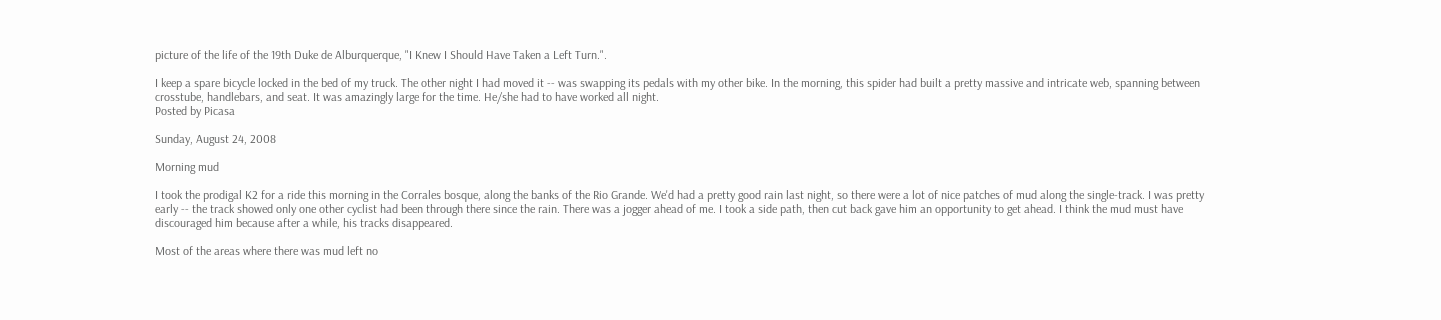picture of the life of the 19th Duke de Alburquerque, "I Knew I Should Have Taken a Left Turn.".

I keep a spare bicycle locked in the bed of my truck. The other night I had moved it -- was swapping its pedals with my other bike. In the morning, this spider had built a pretty massive and intricate web, spanning between crosstube, handlebars, and seat. It was amazingly large for the time. He/she had to have worked all night.
Posted by Picasa

Sunday, August 24, 2008

Morning mud

I took the prodigal K2 for a ride this morning in the Corrales bosque, along the banks of the Rio Grande. We'd had a pretty good rain last night, so there were a lot of nice patches of mud along the single-track. I was pretty early -- the track showed only one other cyclist had been through there since the rain. There was a jogger ahead of me. I took a side path, then cut back gave him an opportunity to get ahead. I think the mud must have discouraged him because after a while, his tracks disappeared.

Most of the areas where there was mud left no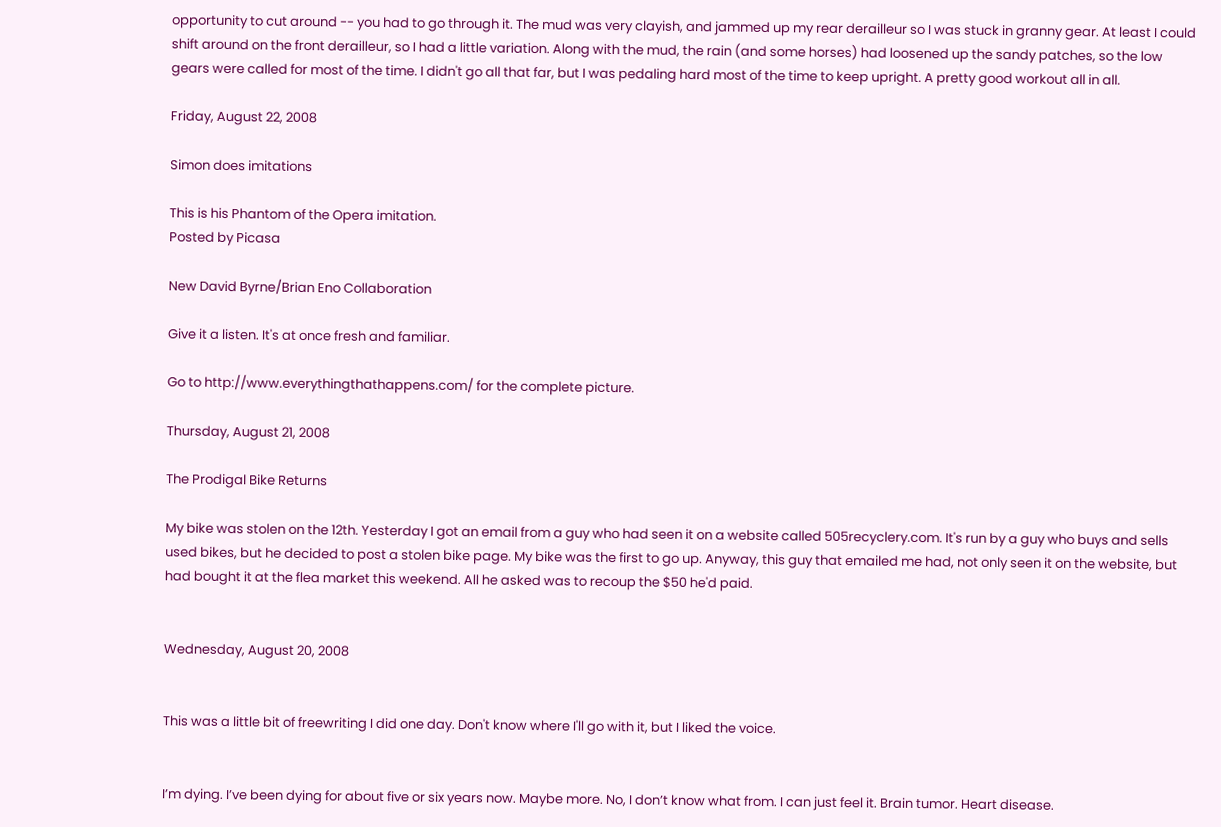opportunity to cut around -- you had to go through it. The mud was very clayish, and jammed up my rear derailleur so I was stuck in granny gear. At least I could shift around on the front derailleur, so I had a little variation. Along with the mud, the rain (and some horses) had loosened up the sandy patches, so the low gears were called for most of the time. I didn't go all that far, but I was pedaling hard most of the time to keep upright. A pretty good workout all in all.

Friday, August 22, 2008

Simon does imitations

This is his Phantom of the Opera imitation.
Posted by Picasa

New David Byrne/Brian Eno Collaboration

Give it a listen. It's at once fresh and familiar.

Go to http://www.everythingthathappens.com/ for the complete picture.

Thursday, August 21, 2008

The Prodigal Bike Returns

My bike was stolen on the 12th. Yesterday I got an email from a guy who had seen it on a website called 505recyclery.com. It's run by a guy who buys and sells used bikes, but he decided to post a stolen bike page. My bike was the first to go up. Anyway, this guy that emailed me had, not only seen it on the website, but had bought it at the flea market this weekend. All he asked was to recoup the $50 he'd paid.


Wednesday, August 20, 2008


This was a little bit of freewriting I did one day. Don't know where I'll go with it, but I liked the voice.


I’m dying. I’ve been dying for about five or six years now. Maybe more. No, I don’t know what from. I can just feel it. Brain tumor. Heart disease.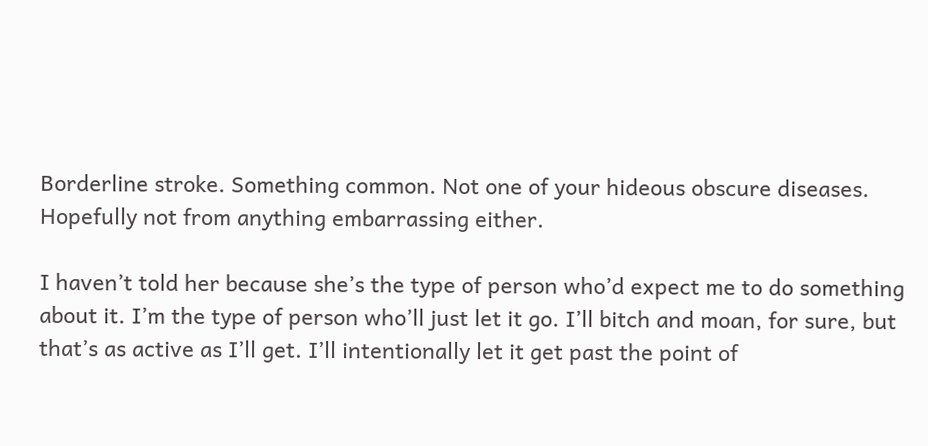Borderline stroke. Something common. Not one of your hideous obscure diseases. Hopefully not from anything embarrassing either.

I haven’t told her because she’s the type of person who’d expect me to do something about it. I’m the type of person who’ll just let it go. I’ll bitch and moan, for sure, but that’s as active as I’ll get. I’ll intentionally let it get past the point of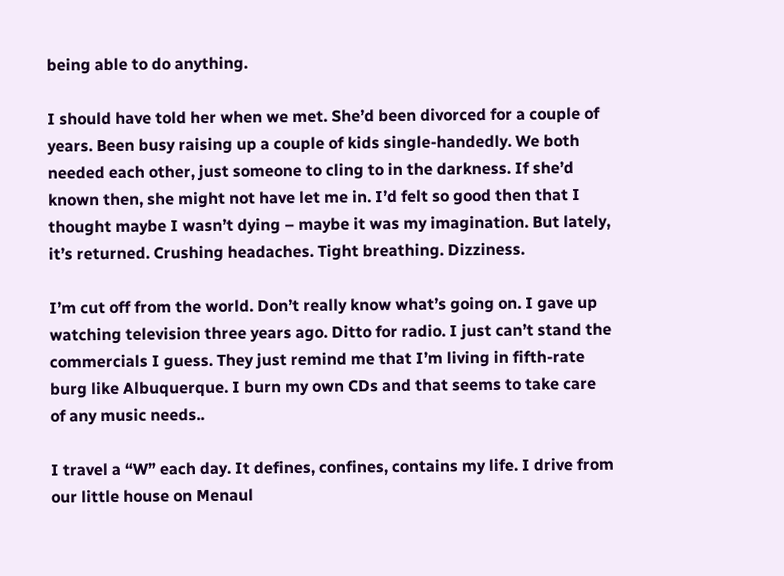being able to do anything.

I should have told her when we met. She’d been divorced for a couple of years. Been busy raising up a couple of kids single-handedly. We both needed each other, just someone to cling to in the darkness. If she’d known then, she might not have let me in. I’d felt so good then that I thought maybe I wasn’t dying – maybe it was my imagination. But lately, it’s returned. Crushing headaches. Tight breathing. Dizziness.

I’m cut off from the world. Don’t really know what’s going on. I gave up watching television three years ago. Ditto for radio. I just can’t stand the commercials I guess. They just remind me that I’m living in fifth-rate burg like Albuquerque. I burn my own CDs and that seems to take care of any music needs..

I travel a “W” each day. It defines, confines, contains my life. I drive from our little house on Menaul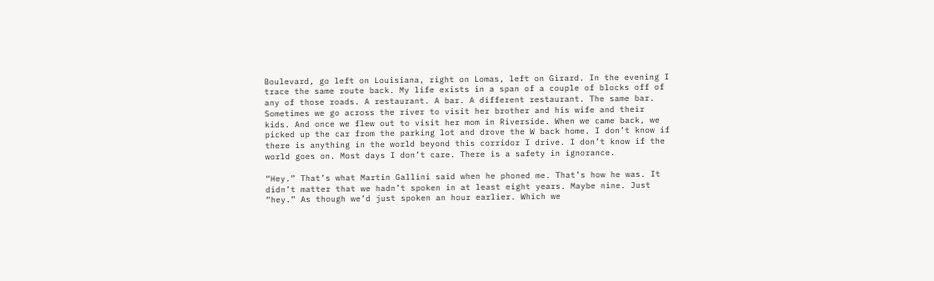Boulevard, go left on Louisiana, right on Lomas, left on Girard. In the evening I trace the same route back. My life exists in a span of a couple of blocks off of any of those roads. A restaurant. A bar. A different restaurant. The same bar. Sometimes we go across the river to visit her brother and his wife and their kids. And once we flew out to visit her mom in Riverside. When we came back, we picked up the car from the parking lot and drove the W back home. I don’t know if there is anything in the world beyond this corridor I drive. I don’t know if the world goes on. Most days I don’t care. There is a safety in ignorance.

“Hey.” That’s what Martin Gallini said when he phoned me. That’s how he was. It didn’t matter that we hadn’t spoken in at least eight years. Maybe nine. Just “hey.” As though we’d just spoken an hour earlier. Which we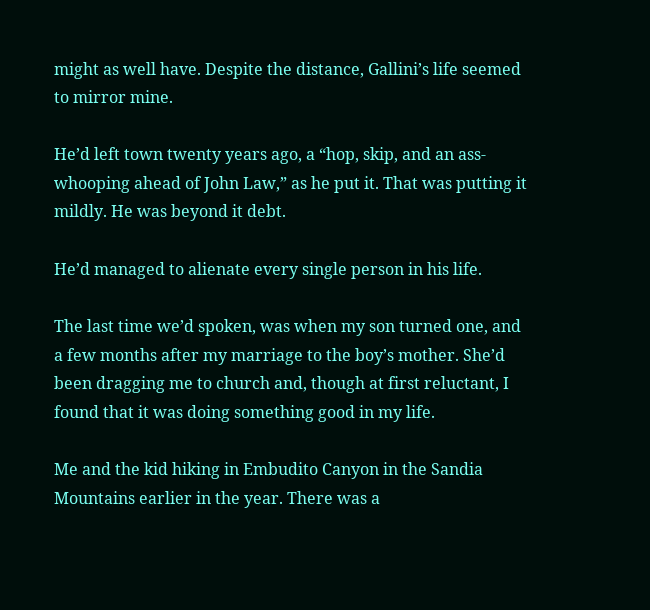might as well have. Despite the distance, Gallini’s life seemed to mirror mine.

He’d left town twenty years ago, a “hop, skip, and an ass-whooping ahead of John Law,” as he put it. That was putting it mildly. He was beyond it debt.

He’d managed to alienate every single person in his life.

The last time we’d spoken, was when my son turned one, and a few months after my marriage to the boy’s mother. She’d been dragging me to church and, though at first reluctant, I found that it was doing something good in my life.

Me and the kid hiking in Embudito Canyon in the Sandia Mountains earlier in the year. There was a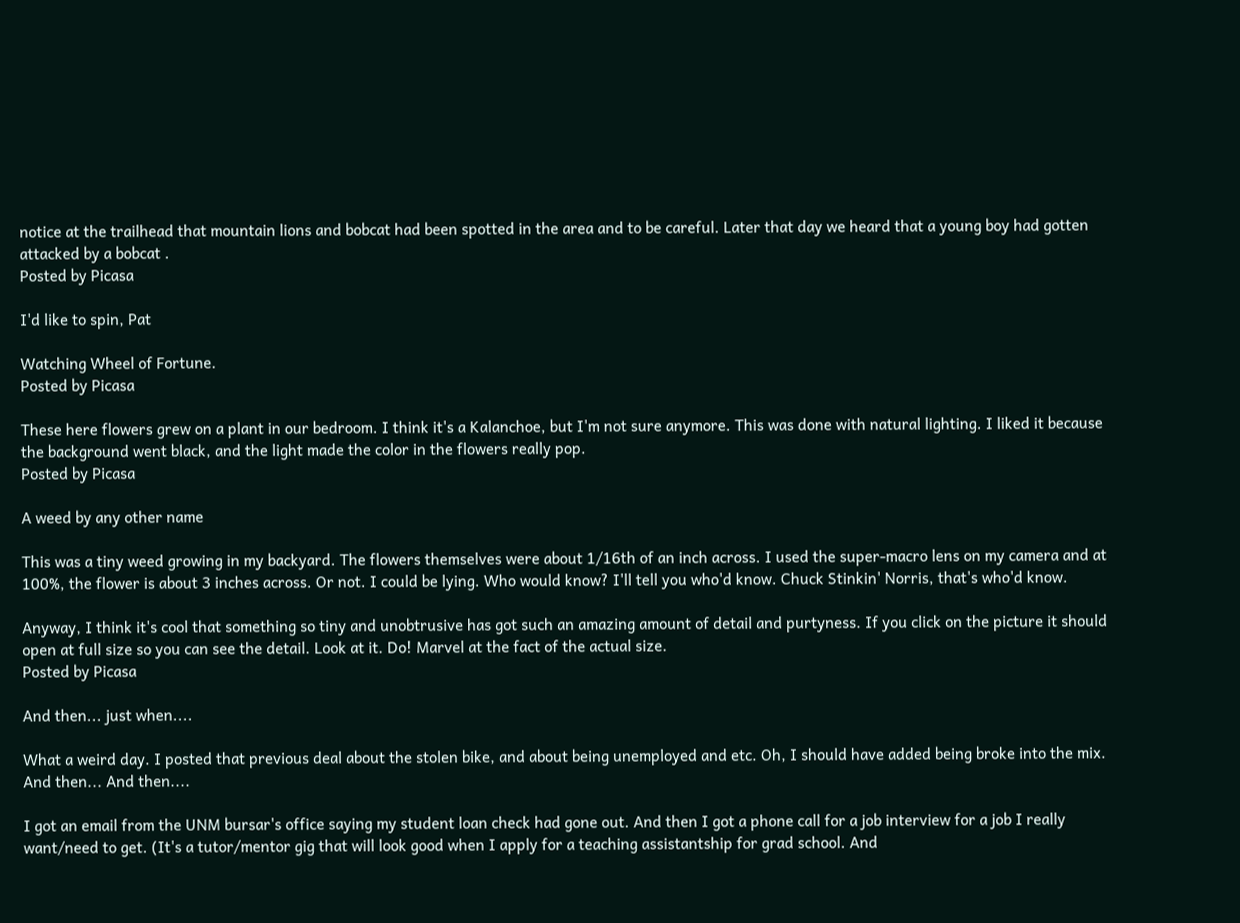notice at the trailhead that mountain lions and bobcat had been spotted in the area and to be careful. Later that day we heard that a young boy had gotten attacked by a bobcat .
Posted by Picasa

I'd like to spin, Pat

Watching Wheel of Fortune.
Posted by Picasa

These here flowers grew on a plant in our bedroom. I think it's a Kalanchoe, but I'm not sure anymore. This was done with natural lighting. I liked it because the background went black, and the light made the color in the flowers really pop.
Posted by Picasa

A weed by any other name

This was a tiny weed growing in my backyard. The flowers themselves were about 1/16th of an inch across. I used the super-macro lens on my camera and at 100%, the flower is about 3 inches across. Or not. I could be lying. Who would know? I'll tell you who'd know. Chuck Stinkin' Norris, that's who'd know.

Anyway, I think it's cool that something so tiny and unobtrusive has got such an amazing amount of detail and purtyness. If you click on the picture it should open at full size so you can see the detail. Look at it. Do! Marvel at the fact of the actual size.
Posted by Picasa

And then... just when....

What a weird day. I posted that previous deal about the stolen bike, and about being unemployed and etc. Oh, I should have added being broke into the mix. And then... And then....

I got an email from the UNM bursar's office saying my student loan check had gone out. And then I got a phone call for a job interview for a job I really want/need to get. (It's a tutor/mentor gig that will look good when I apply for a teaching assistantship for grad school. And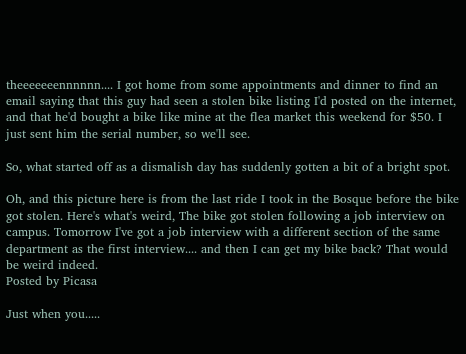theeeeeeennnnnn.... I got home from some appointments and dinner to find an email saying that this guy had seen a stolen bike listing I'd posted on the internet, and that he'd bought a bike like mine at the flea market this weekend for $50. I just sent him the serial number, so we'll see.

So, what started off as a dismalish day has suddenly gotten a bit of a bright spot.

Oh, and this picture here is from the last ride I took in the Bosque before the bike got stolen. Here's what's weird, The bike got stolen following a job interview on campus. Tomorrow I've got a job interview with a different section of the same department as the first interview.... and then I can get my bike back? That would be weird indeed.
Posted by Picasa

Just when you.....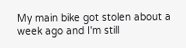My main bike got stolen about a week ago and I'm still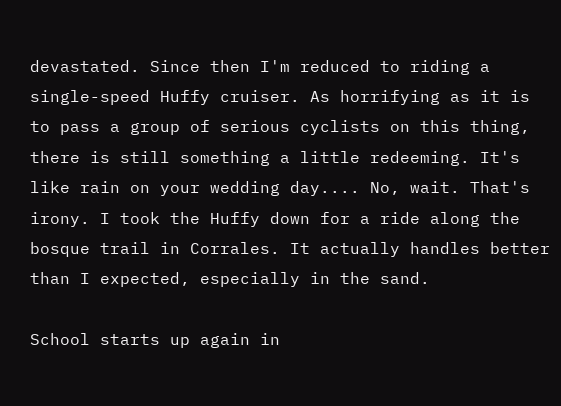devastated. Since then I'm reduced to riding a single-speed Huffy cruiser. As horrifying as it is to pass a group of serious cyclists on this thing, there is still something a little redeeming. It's like rain on your wedding day.... No, wait. That's irony. I took the Huffy down for a ride along the bosque trail in Corrales. It actually handles better than I expected, especially in the sand.

School starts up again in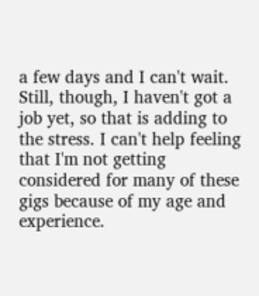a few days and I can't wait. Still, though, I haven't got a job yet, so that is adding to the stress. I can't help feeling that I'm not getting considered for many of these gigs because of my age and experience.